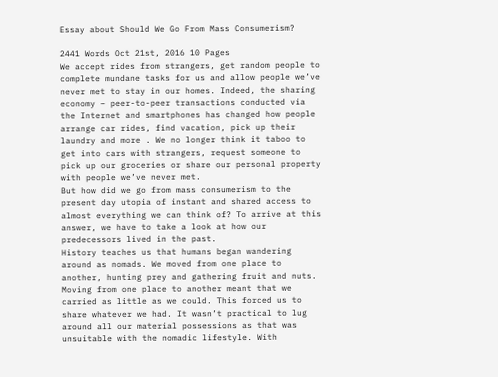Essay about Should We Go From Mass Consumerism?

2441 Words Oct 21st, 2016 10 Pages
We accept rides from strangers, get random people to complete mundane tasks for us and allow people we’ve never met to stay in our homes. Indeed, the sharing economy – peer-to-peer transactions conducted via the Internet and smartphones has changed how people arrange car rides, find vacation, pick up their laundry and more . We no longer think it taboo to get into cars with strangers, request someone to pick up our groceries or share our personal property with people we’ve never met.
But how did we go from mass consumerism to the present day utopia of instant and shared access to almost everything we can think of? To arrive at this answer, we have to take a look at how our predecessors lived in the past.
History teaches us that humans began wandering around as nomads. We moved from one place to another, hunting prey and gathering fruit and nuts. Moving from one place to another meant that we carried as little as we could. This forced us to share whatever we had. It wasn’t practical to lug around all our material possessions as that was unsuitable with the nomadic lifestyle. With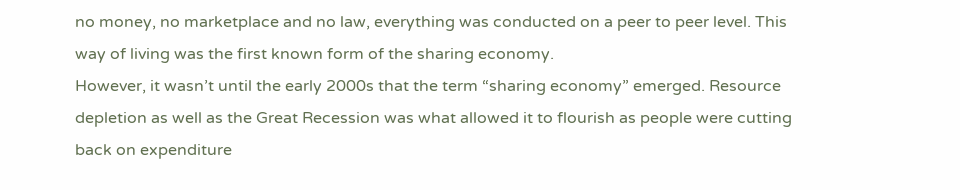no money, no marketplace and no law, everything was conducted on a peer to peer level. This way of living was the first known form of the sharing economy.
However, it wasn’t until the early 2000s that the term “sharing economy” emerged. Resource depletion as well as the Great Recession was what allowed it to flourish as people were cutting back on expenditure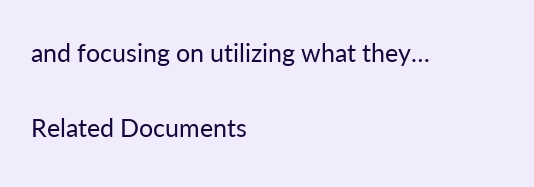and focusing on utilizing what they…

Related Documents